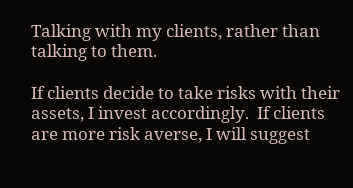Talking with my clients, rather than talking to them.

If clients decide to take risks with their assets, I invest accordingly.  If clients are more risk averse, I will suggest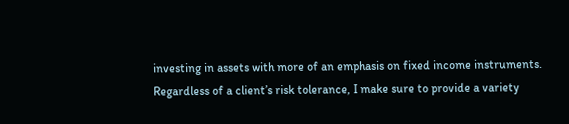investing in assets with more of an emphasis on fixed income instruments.  Regardless of a client’s risk tolerance, I make sure to provide a variety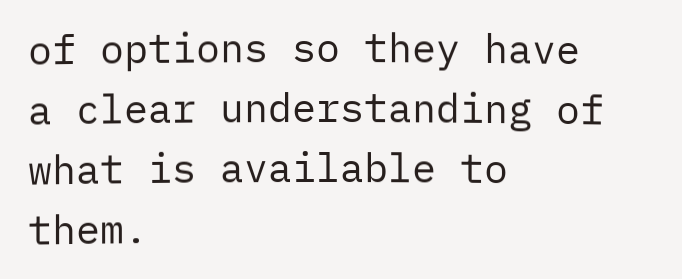of options so they have a clear understanding of what is available to them.